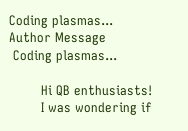Coding plasmas...
Author Message
 Coding plasmas...

        Hi QB enthusiasts!
        I was wondering if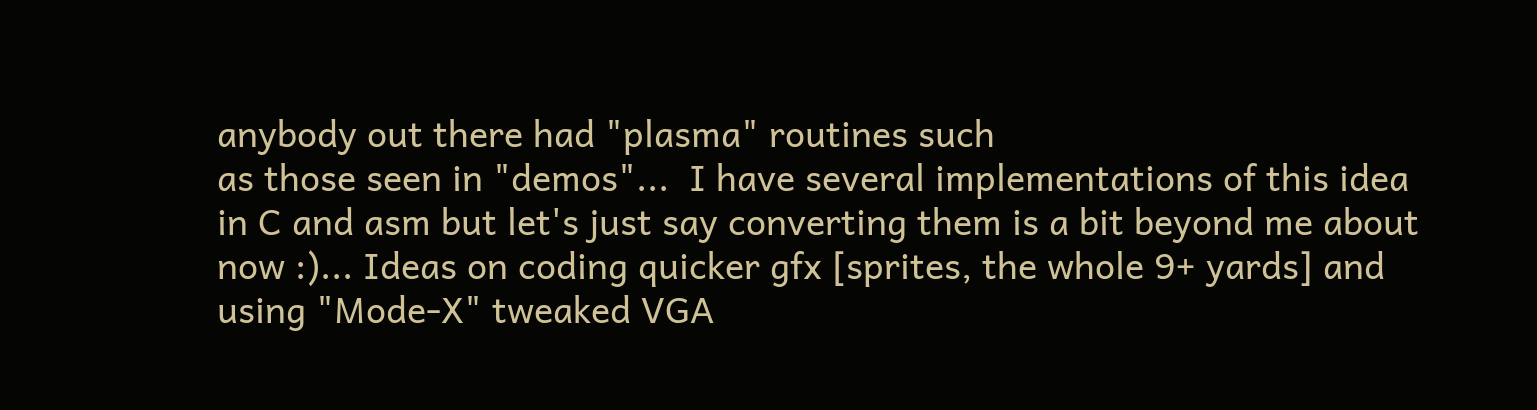anybody out there had "plasma" routines such
as those seen in "demos"...  I have several implementations of this idea
in C and asm but let's just say converting them is a bit beyond me about
now :)... Ideas on coding quicker gfx [sprites, the whole 9+ yards] and
using "Mode-X" tweaked VGA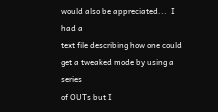would also be appreciated...  I had a
text file describing how one could get a tweaked mode by using a series
of OUTs but I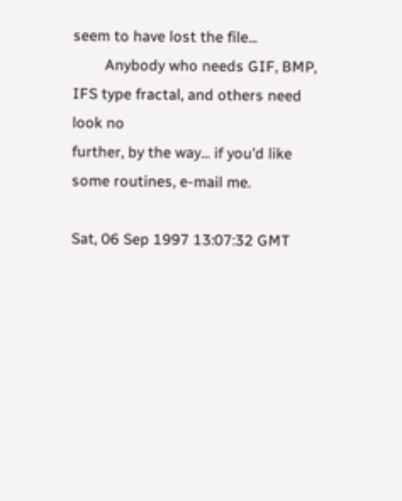seem to have lost the file...
        Anybody who needs GIF, BMP, IFS type fractal, and others need look no
further, by the way... if you'd like some routines, e-mail me.

Sat, 06 Sep 1997 13:07:32 GMT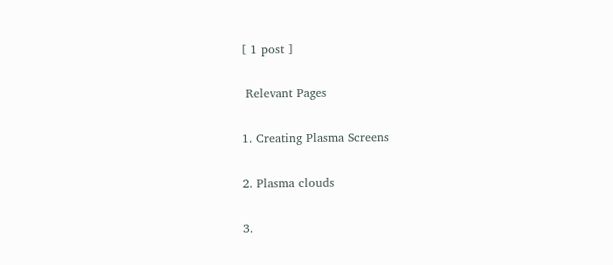[ 1 post ]

 Relevant Pages

1. Creating Plasma Screens

2. Plasma clouds

3.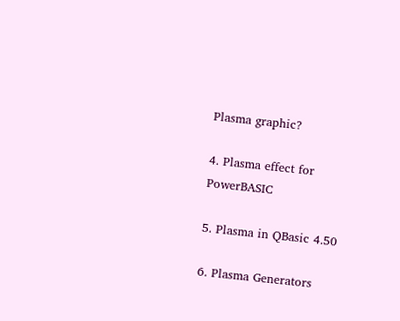Plasma graphic?

4. Plasma effect for PowerBASIC

5. Plasma in QBasic 4.50

6. Plasma Generators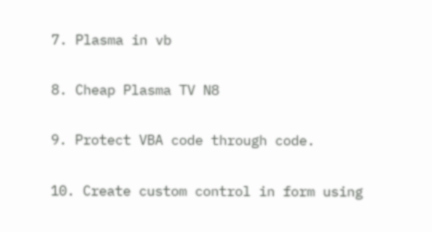7. Plasma in vb

8. Cheap Plasma TV N8

9. Protect VBA code through code.

10. Create custom control in form using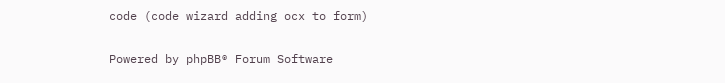code (code wizard adding ocx to form)


Powered by phpBB® Forum Software